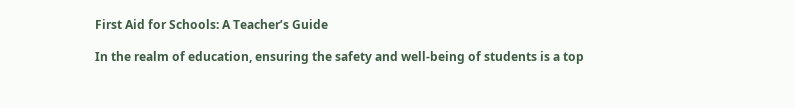First Aid for Schools: A Teacher’s Guide

In the realm of education, ensuring the safety and well-being of students is a top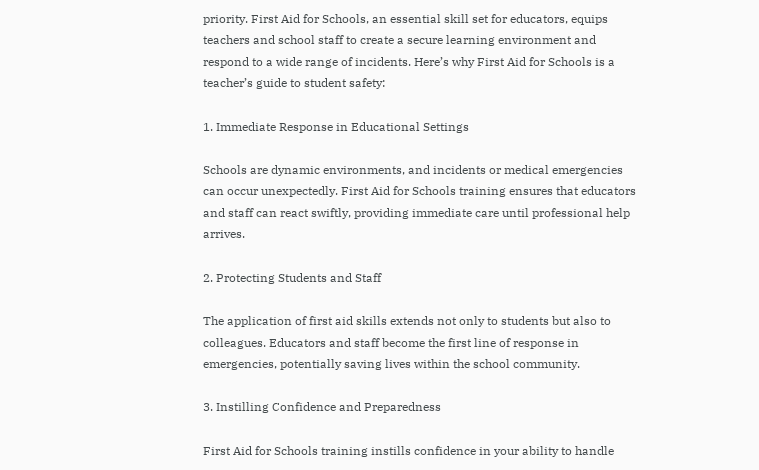priority. First Aid for Schools, an essential skill set for educators, equips teachers and school staff to create a secure learning environment and respond to a wide range of incidents. Here’s why First Aid for Schools is a teacher’s guide to student safety:

1. Immediate Response in Educational Settings

Schools are dynamic environments, and incidents or medical emergencies can occur unexpectedly. First Aid for Schools training ensures that educators and staff can react swiftly, providing immediate care until professional help arrives.

2. Protecting Students and Staff

The application of first aid skills extends not only to students but also to colleagues. Educators and staff become the first line of response in emergencies, potentially saving lives within the school community.

3. Instilling Confidence and Preparedness

First Aid for Schools training instills confidence in your ability to handle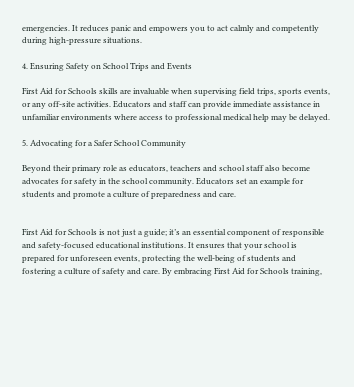emergencies. It reduces panic and empowers you to act calmly and competently during high-pressure situations.

4. Ensuring Safety on School Trips and Events

First Aid for Schools skills are invaluable when supervising field trips, sports events, or any off-site activities. Educators and staff can provide immediate assistance in unfamiliar environments where access to professional medical help may be delayed.

5. Advocating for a Safer School Community

Beyond their primary role as educators, teachers and school staff also become advocates for safety in the school community. Educators set an example for students and promote a culture of preparedness and care.


First Aid for Schools is not just a guide; it’s an essential component of responsible and safety-focused educational institutions. It ensures that your school is prepared for unforeseen events, protecting the well-being of students and fostering a culture of safety and care. By embracing First Aid for Schools training,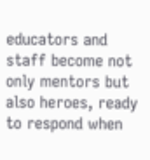educators and staff become not only mentors but also heroes, ready to respond when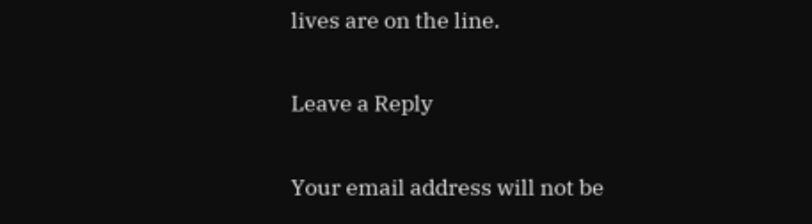lives are on the line.

Leave a Reply

Your email address will not be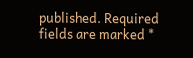published. Required fields are marked *